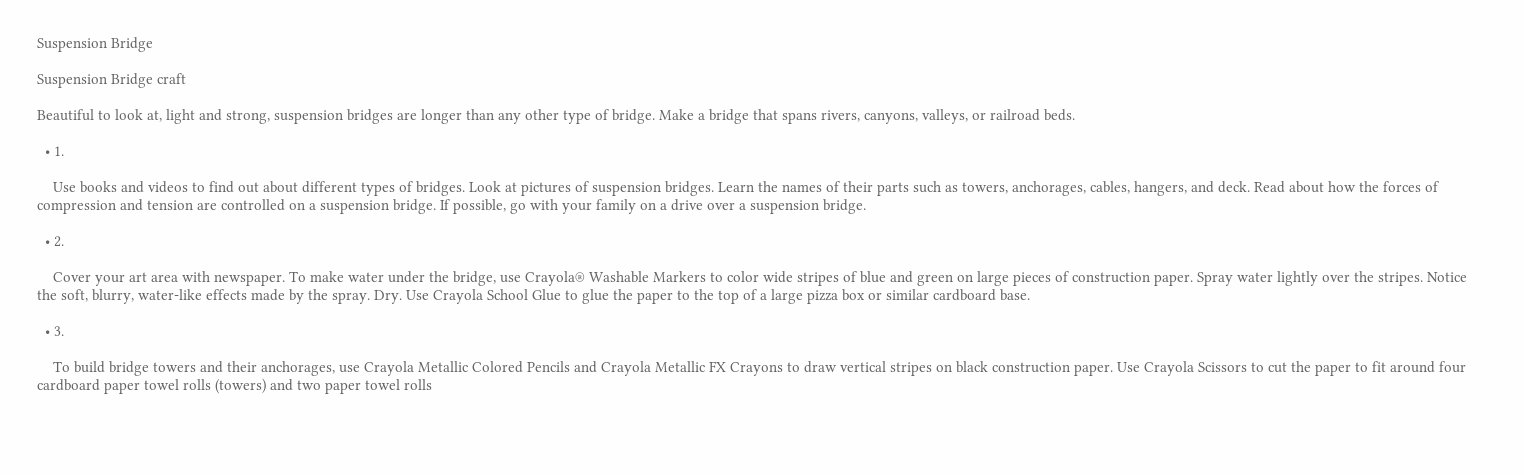Suspension Bridge

Suspension Bridge craft

Beautiful to look at, light and strong, suspension bridges are longer than any other type of bridge. Make a bridge that spans rivers, canyons, valleys, or railroad beds.

  • 1.

    Use books and videos to find out about different types of bridges. Look at pictures of suspension bridges. Learn the names of their parts such as towers, anchorages, cables, hangers, and deck. Read about how the forces of compression and tension are controlled on a suspension bridge. If possible, go with your family on a drive over a suspension bridge.

  • 2.

    Cover your art area with newspaper. To make water under the bridge, use Crayola® Washable Markers to color wide stripes of blue and green on large pieces of construction paper. Spray water lightly over the stripes. Notice the soft, blurry, water-like effects made by the spray. Dry. Use Crayola School Glue to glue the paper to the top of a large pizza box or similar cardboard base.

  • 3.

    To build bridge towers and their anchorages, use Crayola Metallic Colored Pencils and Crayola Metallic FX Crayons to draw vertical stripes on black construction paper. Use Crayola Scissors to cut the paper to fit around four cardboard paper towel rolls (towers) and two paper towel rolls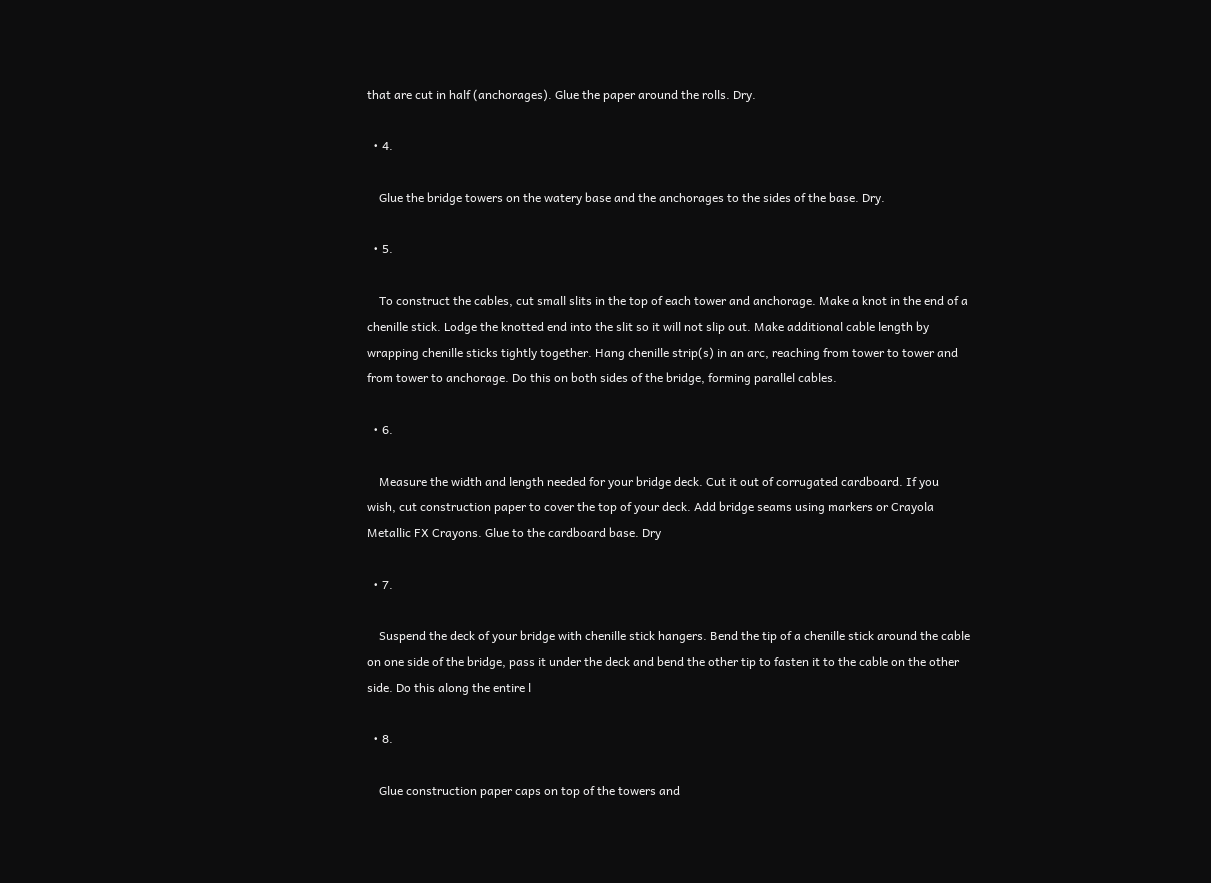that are cut in half (anchorages). Glue the paper around the rolls. Dry.

  • 4.

    Glue the bridge towers on the watery base and the anchorages to the sides of the base. Dry.

  • 5.

    To construct the cables, cut small slits in the top of each tower and anchorage. Make a knot in the end of a chenille stick. Lodge the knotted end into the slit so it will not slip out. Make additional cable length by wrapping chenille sticks tightly together. Hang chenille strip(s) in an arc, reaching from tower to tower and from tower to anchorage. Do this on both sides of the bridge, forming parallel cables.

  • 6.

    Measure the width and length needed for your bridge deck. Cut it out of corrugated cardboard. If you wish, cut construction paper to cover the top of your deck. Add bridge seams using markers or Crayola Metallic FX Crayons. Glue to the cardboard base. Dry

  • 7.

    Suspend the deck of your bridge with chenille stick hangers. Bend the tip of a chenille stick around the cable on one side of the bridge, pass it under the deck and bend the other tip to fasten it to the cable on the other side. Do this along the entire l

  • 8.

    Glue construction paper caps on top of the towers and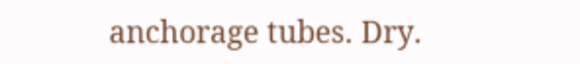anchorage tubes. Dry.